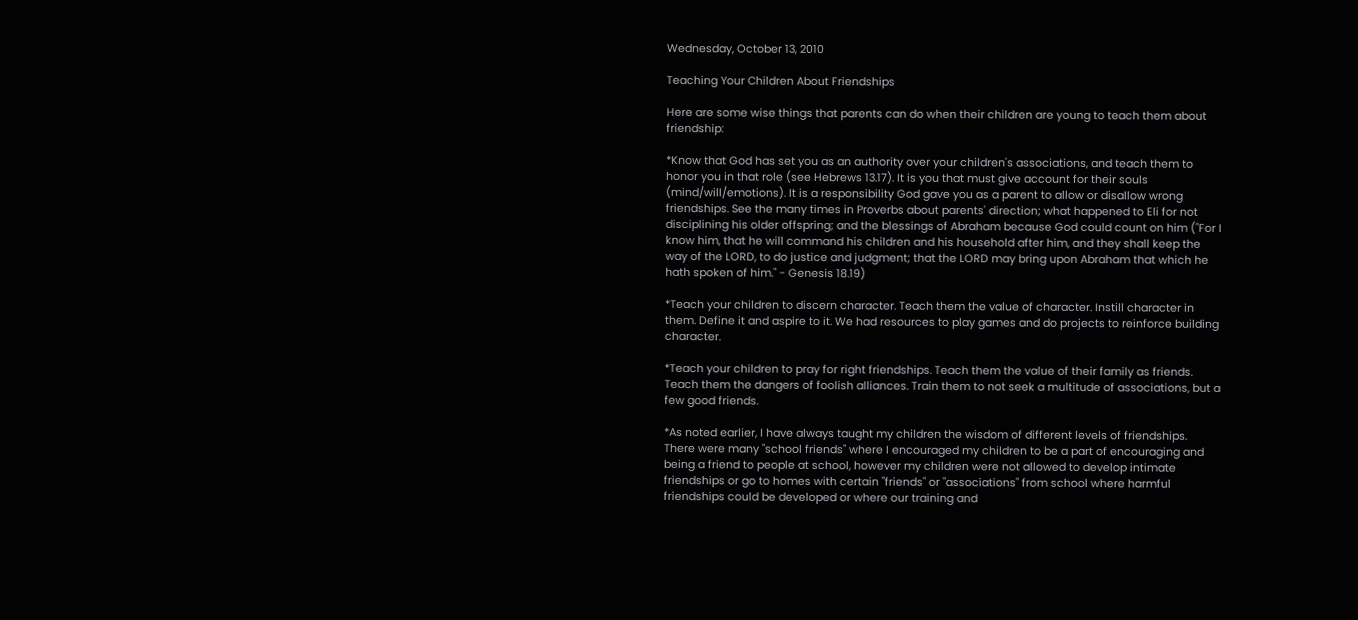Wednesday, October 13, 2010

Teaching Your Children About Friendships

Here are some wise things that parents can do when their children are young to teach them about friendship:

*Know that God has set you as an authority over your children's associations, and teach them to honor you in that role (see Hebrews 13.17). It is you that must give account for their souls (mind/will/emotions). It is a responsibility God gave you as a parent to allow or disallow wrong friendships. See the many times in Proverbs about parents' direction; what happened to Eli for not disciplining his older offspring; and the blessings of Abraham because God could count on him ("For I know him, that he will command his children and his household after him, and they shall keep the way of the LORD, to do justice and judgment; that the LORD may bring upon Abraham that which he hath spoken of him." - Genesis 18.19)

*Teach your children to discern character. Teach them the value of character. Instill character in them. Define it and aspire to it. We had resources to play games and do projects to reinforce building character.

*Teach your children to pray for right friendships. Teach them the value of their family as friends. Teach them the dangers of foolish alliances. Train them to not seek a multitude of associations, but a few good friends.

*As noted earlier, I have always taught my children the wisdom of different levels of friendships. There were many "school friends" where I encouraged my children to be a part of encouraging and being a friend to people at school, however my children were not allowed to develop intimate friendships or go to homes with certain "friends" or "associations" from school where harmful friendships could be developed or where our training and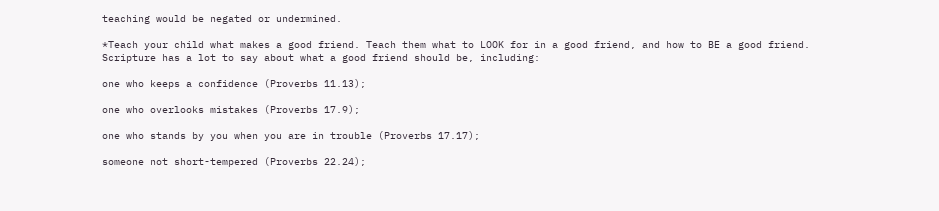teaching would be negated or undermined.

*Teach your child what makes a good friend. Teach them what to LOOK for in a good friend, and how to BE a good friend. Scripture has a lot to say about what a good friend should be, including:

one who keeps a confidence (Proverbs 11.13);

one who overlooks mistakes (Proverbs 17.9);

one who stands by you when you are in trouble (Proverbs 17.17);

someone not short-tempered (Proverbs 22.24);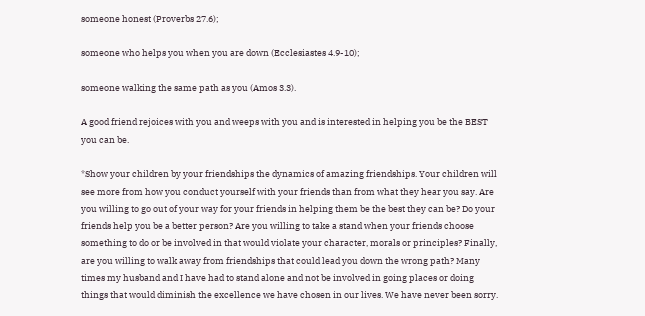someone honest (Proverbs 27.6);

someone who helps you when you are down (Ecclesiastes 4.9-10);

someone walking the same path as you (Amos 3.3).

A good friend rejoices with you and weeps with you and is interested in helping you be the BEST you can be.

*Show your children by your friendships the dynamics of amazing friendships. Your children will see more from how you conduct yourself with your friends than from what they hear you say. Are you willing to go out of your way for your friends in helping them be the best they can be? Do your friends help you be a better person? Are you willing to take a stand when your friends choose something to do or be involved in that would violate your character, morals or principles? Finally, are you willing to walk away from friendships that could lead you down the wrong path? Many times my husband and I have had to stand alone and not be involved in going places or doing things that would diminish the excellence we have chosen in our lives. We have never been sorry.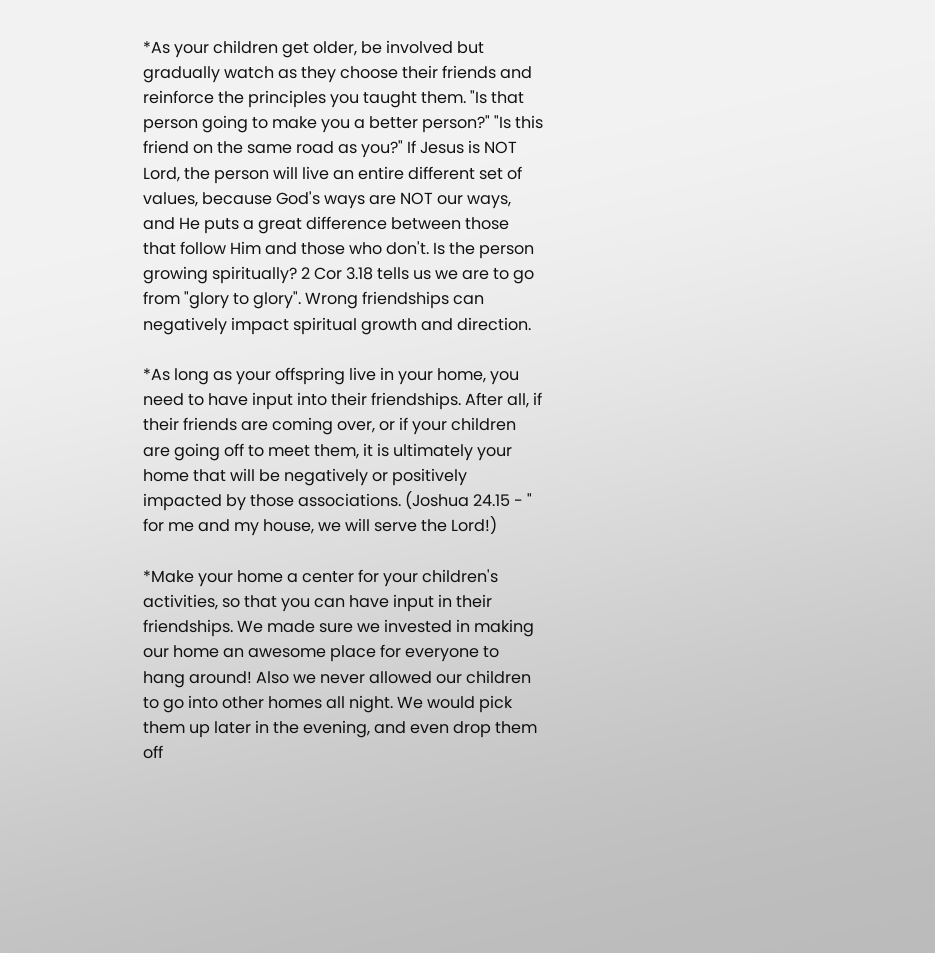*As your children get older, be involved but gradually watch as they choose their friends and reinforce the principles you taught them. "Is that person going to make you a better person?" "Is this friend on the same road as you?" If Jesus is NOT Lord, the person will live an entire different set of values, because God's ways are NOT our ways, and He puts a great difference between those that follow Him and those who don't. Is the person growing spiritually? 2 Cor 3.18 tells us we are to go from "glory to glory". Wrong friendships can negatively impact spiritual growth and direction.

*As long as your offspring live in your home, you need to have input into their friendships. After all, if their friends are coming over, or if your children are going off to meet them, it is ultimately your home that will be negatively or positively impacted by those associations. (Joshua 24.15 - " for me and my house, we will serve the Lord!)

*Make your home a center for your children's activities, so that you can have input in their friendships. We made sure we invested in making our home an awesome place for everyone to hang around! Also we never allowed our children to go into other homes all night. We would pick them up later in the evening, and even drop them off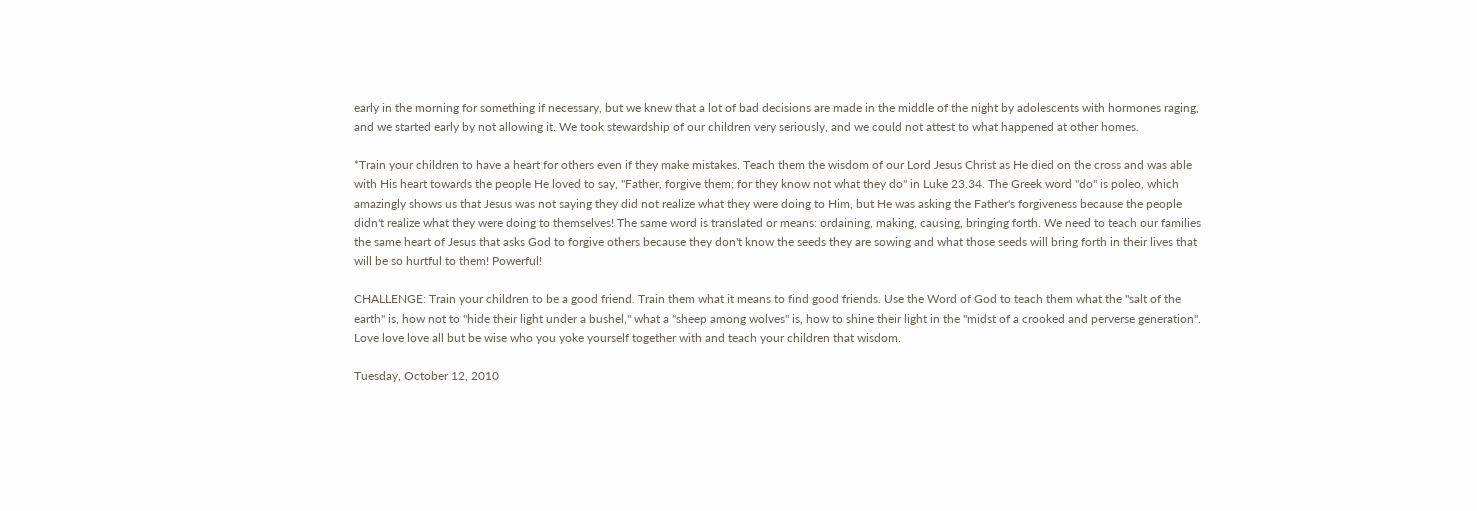early in the morning for something if necessary, but we knew that a lot of bad decisions are made in the middle of the night by adolescents with hormones raging, and we started early by not allowing it. We took stewardship of our children very seriously, and we could not attest to what happened at other homes.

*Train your children to have a heart for others even if they make mistakes. Teach them the wisdom of our Lord Jesus Christ as He died on the cross and was able with His heart towards the people He loved to say, "Father, forgive them; for they know not what they do" in Luke 23.34. The Greek word "do" is poleo, which amazingly shows us that Jesus was not saying they did not realize what they were doing to Him, but He was asking the Father's forgiveness because the people didn't realize what they were doing to themselves! The same word is translated or means: ordaining, making, causing, bringing forth. We need to teach our families the same heart of Jesus that asks God to forgive others because they don't know the seeds they are sowing and what those seeds will bring forth in their lives that will be so hurtful to them! Powerful!

CHALLENGE: Train your children to be a good friend. Train them what it means to find good friends. Use the Word of God to teach them what the "salt of the earth" is, how not to "hide their light under a bushel," what a "sheep among wolves" is, how to shine their light in the "midst of a crooked and perverse generation". Love love love all but be wise who you yoke yourself together with and teach your children that wisdom.

Tuesday, October 12, 2010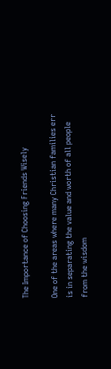The Importance of Choosing Friends Wisely

One of the areas where many Christian families err is in separating the value and worth of all people from the wisdom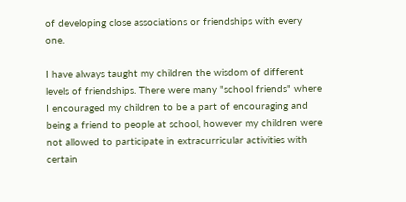of developing close associations or friendships with every one.

I have always taught my children the wisdom of different levels of friendships. There were many "school friends" where I encouraged my children to be a part of encouraging and being a friend to people at school, however my children were not allowed to participate in extracurricular activities with certain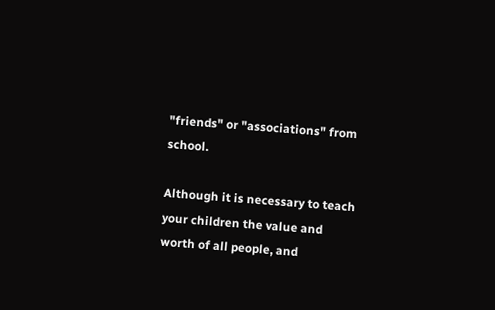"friends" or "associations" from school.

Although it is necessary to teach your children the value and worth of all people, and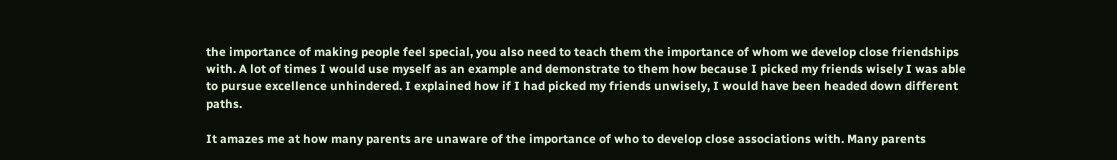the importance of making people feel special, you also need to teach them the importance of whom we develop close friendships with. A lot of times I would use myself as an example and demonstrate to them how because I picked my friends wisely I was able to pursue excellence unhindered. I explained how if I had picked my friends unwisely, I would have been headed down different paths.

It amazes me at how many parents are unaware of the importance of who to develop close associations with. Many parents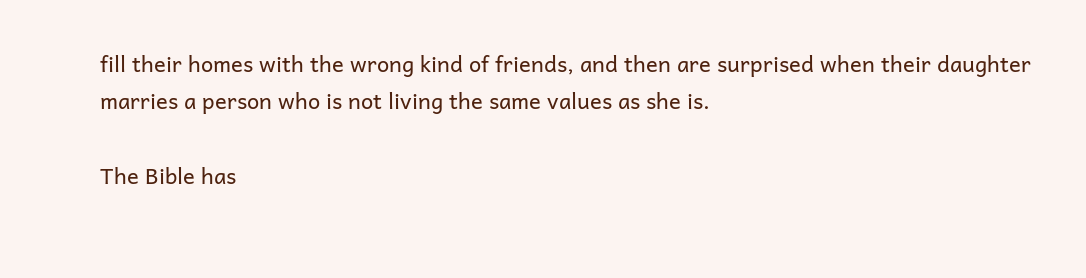fill their homes with the wrong kind of friends, and then are surprised when their daughter marries a person who is not living the same values as she is.

The Bible has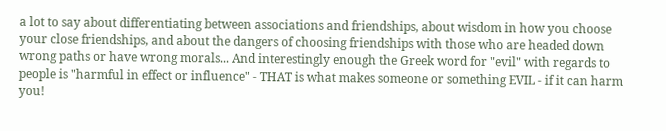a lot to say about differentiating between associations and friendships, about wisdom in how you choose your close friendships, and about the dangers of choosing friendships with those who are headed down wrong paths or have wrong morals... And interestingly enough the Greek word for "evil" with regards to people is "harmful in effect or influence" - THAT is what makes someone or something EVIL - if it can harm you!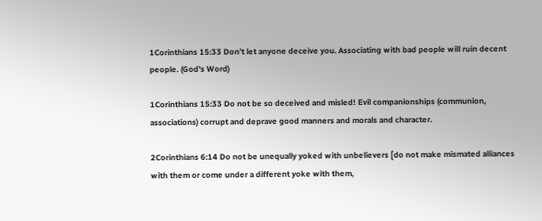1Corinthians 15:33 Don’t let anyone deceive you. Associating with bad people will ruin decent people. (God's Word)

1Corinthians 15:33 Do not be so deceived and misled! Evil companionships (communion, associations) corrupt and deprave good manners and morals and character.

2Corinthians 6:14 Do not be unequally yoked with unbelievers [do not make mismated alliances with them or come under a different yoke with them,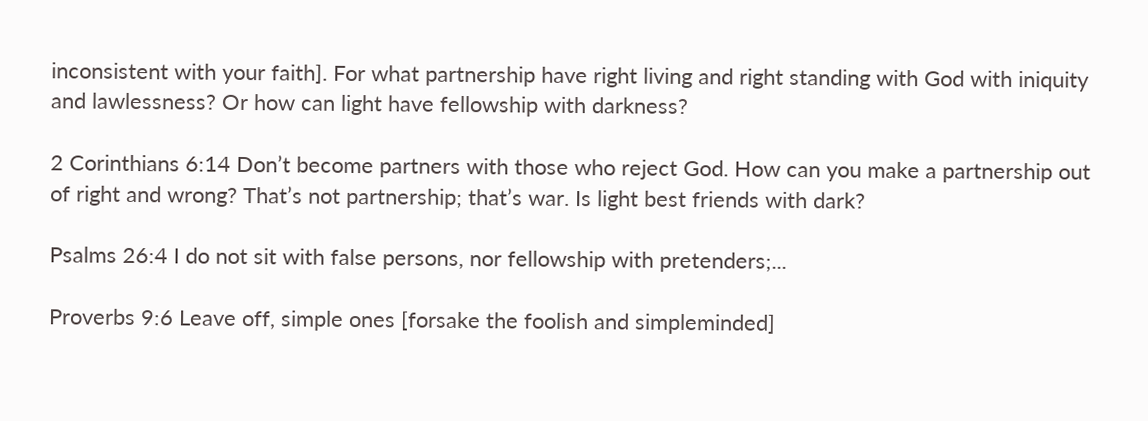inconsistent with your faith]. For what partnership have right living and right standing with God with iniquity and lawlessness? Or how can light have fellowship with darkness?

2 Corinthians 6:14 Don’t become partners with those who reject God. How can you make a partnership out of right and wrong? That’s not partnership; that’s war. Is light best friends with dark?

Psalms 26:4 I do not sit with false persons, nor fellowship with pretenders;...

Proverbs 9:6 Leave off, simple ones [forsake the foolish and simpleminded]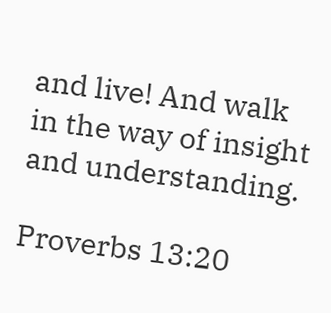and live! And walk in the way of insight and understanding.

Proverbs 13:20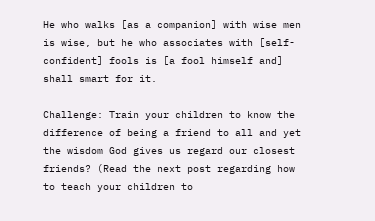He who walks [as a companion] with wise men is wise, but he who associates with [self-confident] fools is [a fool himself and] shall smart for it.

Challenge: Train your children to know the difference of being a friend to all and yet the wisdom God gives us regard our closest friends? (Read the next post regarding how to teach your children to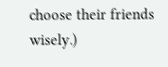choose their friends wisely.)